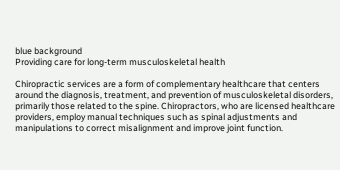blue background
Providing care for long-term musculoskeletal health

Chiropractic services are a form of complementary healthcare that centers around the diagnosis, treatment, and prevention of musculoskeletal disorders, primarily those related to the spine. Chiropractors, who are licensed healthcare providers, employ manual techniques such as spinal adjustments and manipulations to correct misalignment and improve joint function.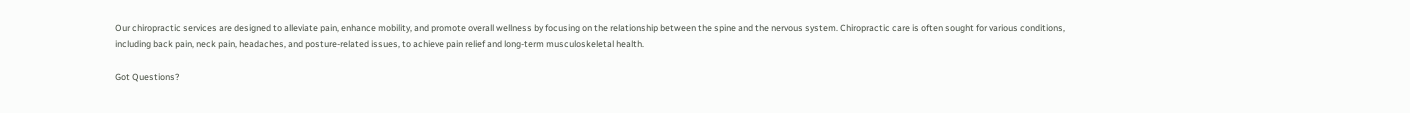Our chiropractic services are designed to alleviate pain, enhance mobility, and promote overall wellness by focusing on the relationship between the spine and the nervous system. Chiropractic care is often sought for various conditions, including back pain, neck pain, headaches, and posture-related issues, to achieve pain relief and long-term musculoskeletal health.

Got Questions?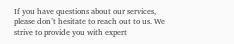If you have questions about our services, please don’t hesitate to reach out to us. We strive to provide you with expert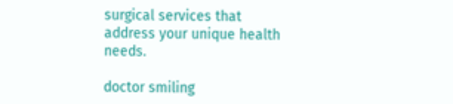surgical services that address your unique health needs.

doctor smiling